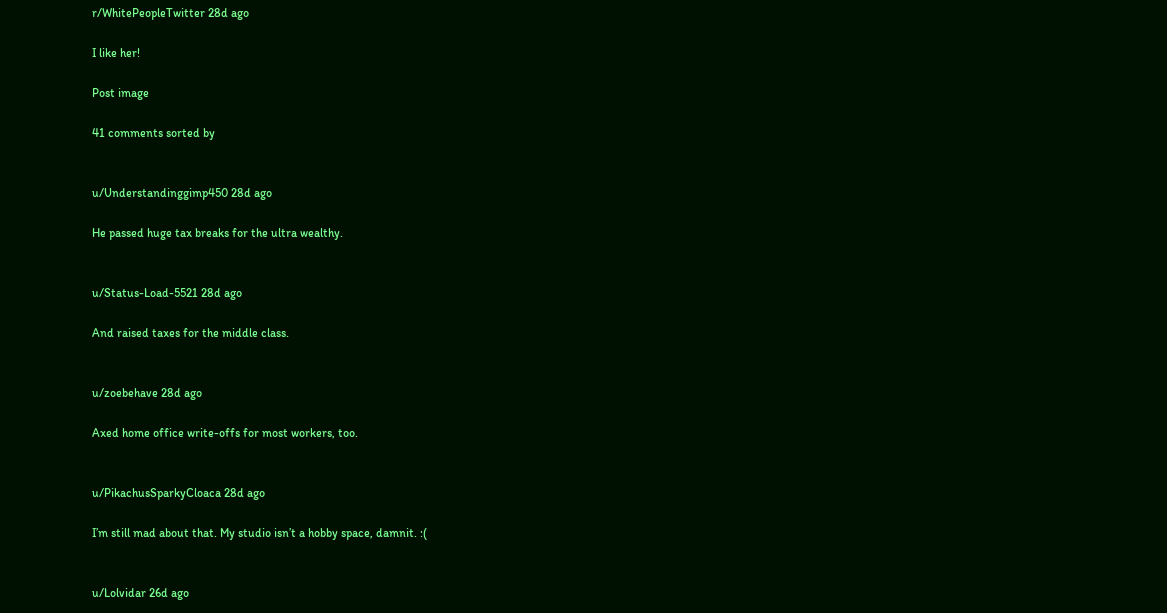r/WhitePeopleTwitter 28d ago

I like her!

Post image

41 comments sorted by


u/Understandinggimp450 28d ago

He passed huge tax breaks for the ultra wealthy.


u/Status-Load-5521 28d ago

And raised taxes for the middle class.


u/zoebehave 28d ago

Axed home office write-offs for most workers, too.


u/PikachusSparkyCloaca 28d ago

I’m still mad about that. My studio isn’t a hobby space, damnit. :(


u/Lolvidar 26d ago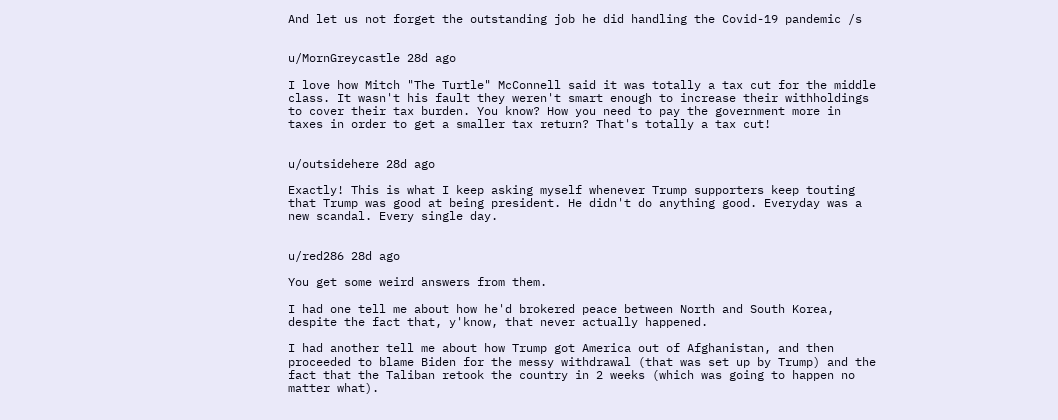And let us not forget the outstanding job he did handling the Covid-19 pandemic /s


u/MornGreycastle 28d ago

I love how Mitch "The Turtle" McConnell said it was totally a tax cut for the middle class. It wasn't his fault they weren't smart enough to increase their withholdings to cover their tax burden. You know? How you need to pay the government more in taxes in order to get a smaller tax return? That's totally a tax cut!


u/outsidehere 28d ago

Exactly! This is what I keep asking myself whenever Trump supporters keep touting that Trump was good at being president. He didn't do anything good. Everyday was a new scandal. Every single day.


u/red286 28d ago

You get some weird answers from them.

I had one tell me about how he'd brokered peace between North and South Korea, despite the fact that, y'know, that never actually happened.

I had another tell me about how Trump got America out of Afghanistan, and then proceeded to blame Biden for the messy withdrawal (that was set up by Trump) and the fact that the Taliban retook the country in 2 weeks (which was going to happen no matter what).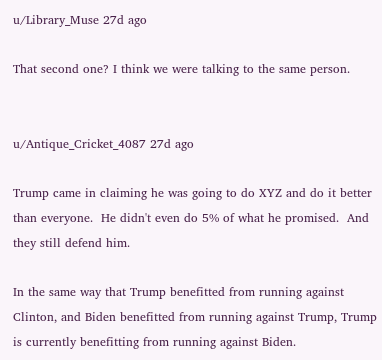u/Library_Muse 27d ago

That second one? I think we were talking to the same person.


u/Antique_Cricket_4087 27d ago

Trump came in claiming he was going to do XYZ and do it better than everyone.  He didn't even do 5% of what he promised.  And they still defend him.

In the same way that Trump benefitted from running against Clinton, and Biden benefitted from running against Trump, Trump is currently benefitting from running against Biden.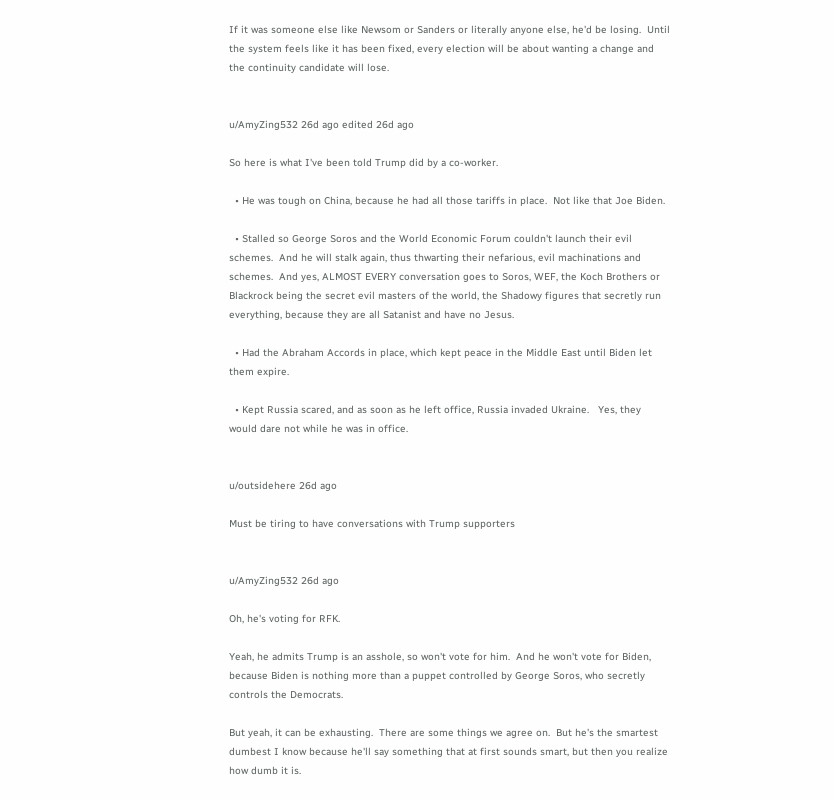If it was someone else like Newsom or Sanders or literally anyone else, he'd be losing.  Until the system feels like it has been fixed, every election will be about wanting a change and the continuity candidate will lose.


u/AmyZing532 26d ago edited 26d ago

So here is what I've been told Trump did by a co-worker.

  • He was tough on China, because he had all those tariffs in place.  Not like that Joe Biden.

  • Stalled so George Soros and the World Economic Forum couldn't launch their evil schemes.  And he will stalk again, thus thwarting their nefarious, evil machinations and schemes.  And yes, ALMOST EVERY conversation goes to Soros, WEF, the Koch Brothers or Blackrock being the secret evil masters of the world, the Shadowy figures that secretly run everything, because they are all Satanist and have no Jesus.

  • Had the Abraham Accords in place, which kept peace in the Middle East until Biden let them expire.

  • Kept Russia scared, and as soon as he left office, Russia invaded Ukraine.   Yes, they would dare not while he was in office.


u/outsidehere 26d ago

Must be tiring to have conversations with Trump supporters


u/AmyZing532 26d ago

Oh, he's voting for RFK.

Yeah, he admits Trump is an asshole, so won't vote for him.  And he won't vote for Biden, because Biden is nothing more than a puppet controlled by George Soros, who secretly controls the Democrats.

But yeah, it can be exhausting.  There are some things we agree on.  But he's the smartest dumbest I know because he'll say something that at first sounds smart, but then you realize how dumb it is.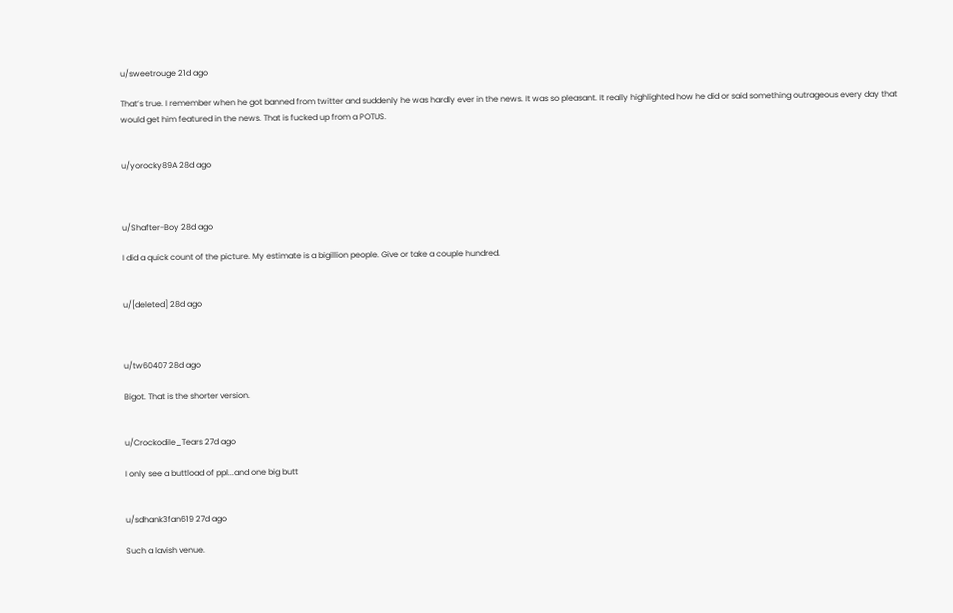u/sweetrouge 21d ago

That’s true. I remember when he got banned from twitter and suddenly he was hardly ever in the news. It was so pleasant. It really highlighted how he did or said something outrageous every day that would get him featured in the news. That is fucked up from a POTUS.


u/yorocky89A 28d ago



u/Shafter-Boy 28d ago

I did a quick count of the picture. My estimate is a bigillion people. Give or take a couple hundred.


u/[deleted] 28d ago



u/tw60407 28d ago

Bigot. That is the shorter version.


u/Crockodile_Tears 27d ago

I only see a buttload of ppl...and one big butt


u/sdhank3fan619 27d ago

Such a lavish venue.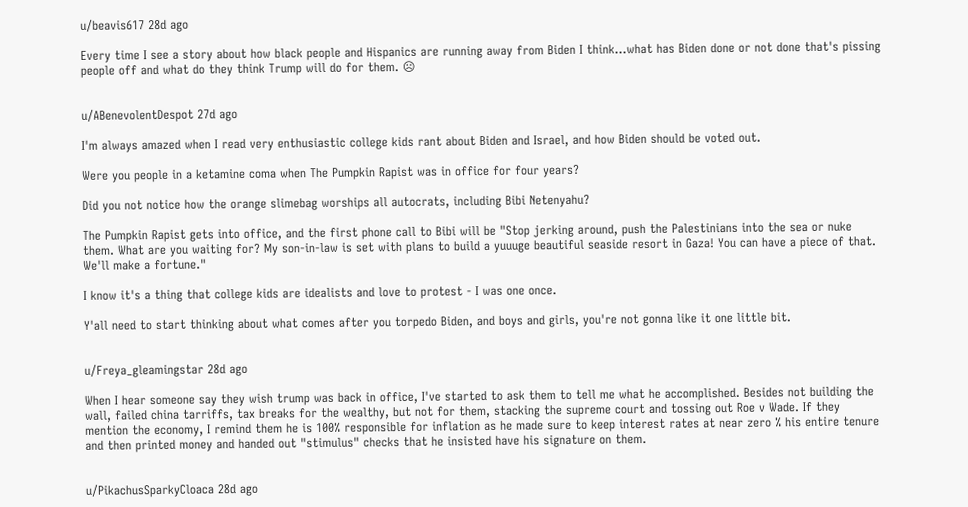u/beavis617 28d ago

Every time I see a story about how black people and Hispanics are running away from Biden I think...what has Biden done or not done that's pissing people off and what do they think Trump will do for them. ☹


u/ABenevolentDespot 27d ago

I'm always amazed when I read very enthusiastic college kids rant about Biden and Israel, and how Biden should be voted out.

Were you people in a ketamine coma when The Pumpkin Rapist was in office for four years?

Did you not notice how the orange slimebag worships all autocrats, including Bibi Netenyahu?

The Pumpkin Rapist gets into office, and the first phone call to Bibi will be "Stop jerking around, push the Palestinians into the sea or nuke them. What are you waiting for? My son-in-law is set with plans to build a yuuuge beautiful seaside resort in Gaza! You can have a piece of that. We'll make a fortune."

I know it's a thing that college kids are idealists and love to protest - I was one once.

Y'all need to start thinking about what comes after you torpedo Biden, and boys and girls, you're not gonna like it one little bit.


u/Freya_gleamingstar 28d ago

When I hear someone say they wish trump was back in office, I've started to ask them to tell me what he accomplished. Besides not building the wall, failed china tarriffs, tax breaks for the wealthy, but not for them, stacking the supreme court and tossing out Roe v Wade. If they mention the economy, I remind them he is 100% responsible for inflation as he made sure to keep interest rates at near zero % his entire tenure and then printed money and handed out "stimulus" checks that he insisted have his signature on them.


u/PikachusSparkyCloaca 28d ago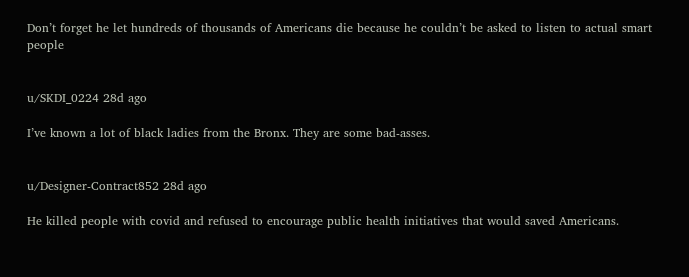Don’t forget he let hundreds of thousands of Americans die because he couldn’t be asked to listen to actual smart people


u/SKDI_0224 28d ago

I’ve known a lot of black ladies from the Bronx. They are some bad-asses.


u/Designer-Contract852 28d ago

He killed people with covid and refused to encourage public health initiatives that would saved Americans.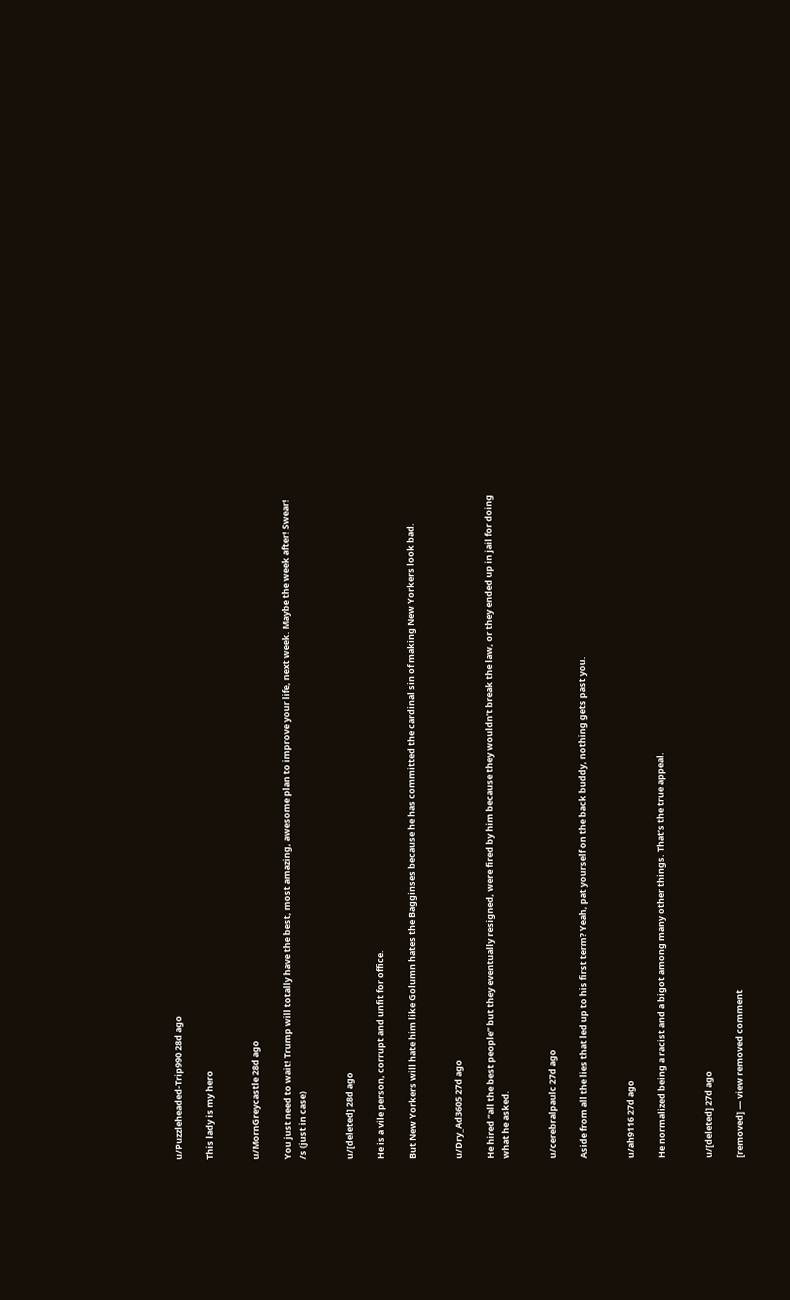u/Puzzleheaded-Trip990 28d ago

This lady is my hero


u/MornGreycastle 28d ago

You just need to wait! Trump will totally have the best, most amazing, awesome plan to improve your life, next week. Maybe the week after! Swear! /s (just in case)


u/[deleted] 28d ago

He is a vile person, corrupt and unfit for office.

But New Yorkers will hate him like Golumn hates the Bagginses because he has committed the cardinal sin of making New Yorkers look bad.


u/Dry_Ad3605 27d ago

He hired “all the best people” but they eventually resigned, were fired by him because they wouldn’t break the law, or they ended up in jail for doing what he asked.


u/cerebralpaulc 27d ago

Aside from all the lies that led up to his first term? Yeah, pat yourself on the back buddy, nothing gets past you.


u/ah9116 27d ago

He normalized being a racist and a bigot among many other things. That’s the true appeal.


u/[deleted] 27d ago

[removed] — view removed comment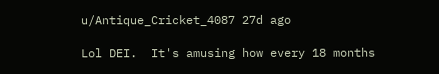u/Antique_Cricket_4087 27d ago

Lol DEI.  It's amusing how every 18 months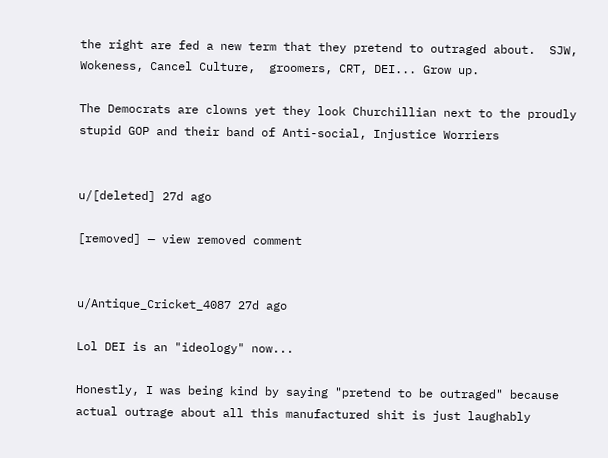the right are fed a new term that they pretend to outraged about.  SJW, Wokeness, Cancel Culture,  groomers, CRT, DEI... Grow up.

The Democrats are clowns yet they look Churchillian next to the proudly stupid GOP and their band of Anti-social, Injustice Worriers


u/[deleted] 27d ago

[removed] — view removed comment


u/Antique_Cricket_4087 27d ago

Lol DEI is an "ideology" now...

Honestly, I was being kind by saying "pretend to be outraged" because actual outrage about all this manufactured shit is just laughably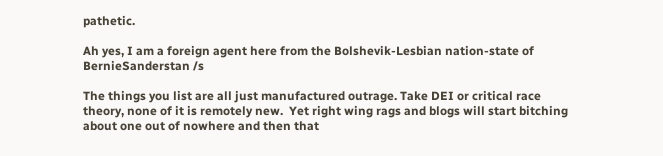pathetic.

Ah yes, I am a foreign agent here from the Bolshevik-Lesbian nation-state of BernieSanderstan /s

The things you list are all just manufactured outrage. Take DEI or critical race theory, none of it is remotely new.  Yet right wing rags and blogs will start bitching about one out of nowhere and then that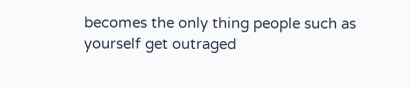becomes the only thing people such as yourself get outraged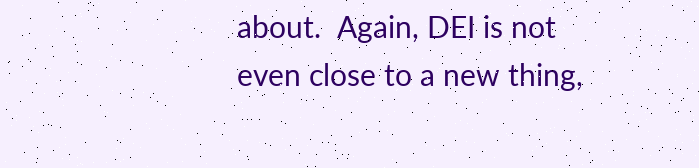about.  Again, DEI is not even close to a new thing,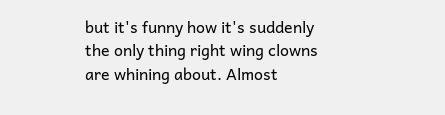but it's funny how it's suddenly the only thing right wing clowns are whining about. Almost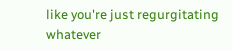like you're just regurgitating whatever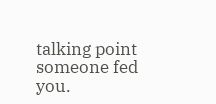talking point someone fed you.